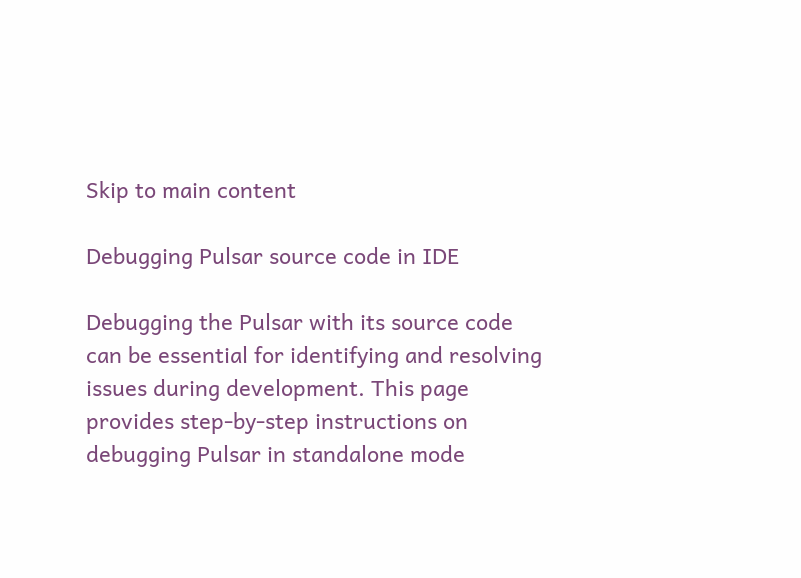Skip to main content

Debugging Pulsar source code in IDE

Debugging the Pulsar with its source code can be essential for identifying and resolving issues during development. This page provides step-by-step instructions on debugging Pulsar in standalone mode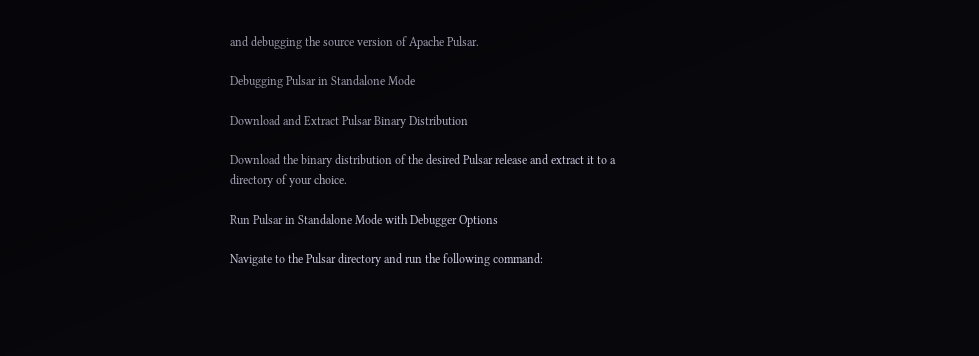and debugging the source version of Apache Pulsar.

Debugging Pulsar in Standalone Mode

Download and Extract Pulsar Binary Distribution

Download the binary distribution of the desired Pulsar release and extract it to a directory of your choice.

Run Pulsar in Standalone Mode with Debugger Options

Navigate to the Pulsar directory and run the following command: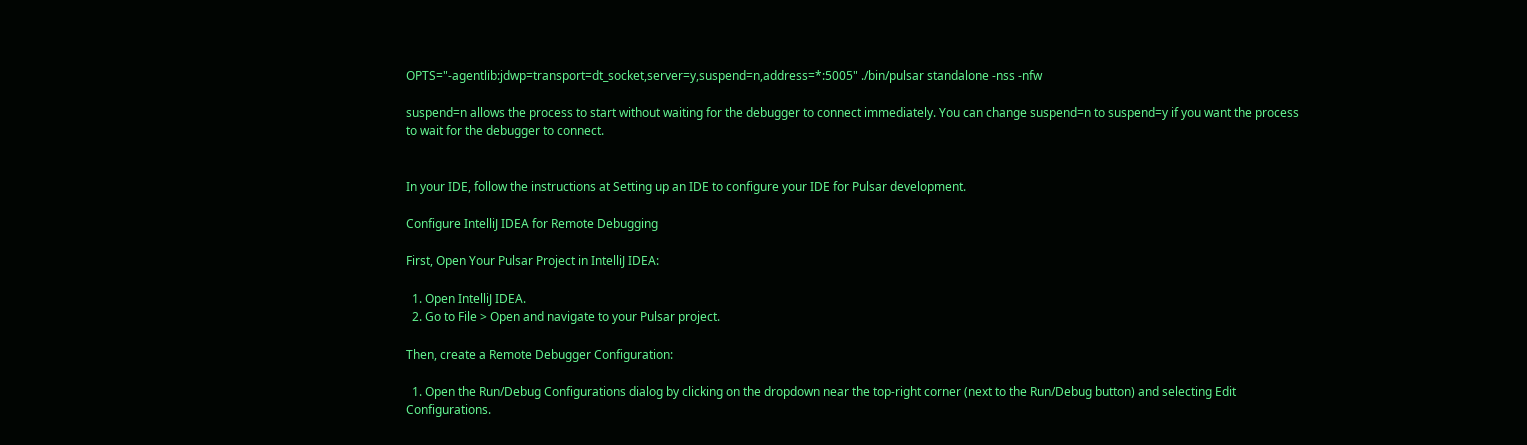OPTS="-agentlib:jdwp=transport=dt_socket,server=y,suspend=n,address=*:5005" ./bin/pulsar standalone -nss -nfw

suspend=n allows the process to start without waiting for the debugger to connect immediately. You can change suspend=n to suspend=y if you want the process to wait for the debugger to connect.


In your IDE, follow the instructions at Setting up an IDE to configure your IDE for Pulsar development.

Configure IntelliJ IDEA for Remote Debugging

First, Open Your Pulsar Project in IntelliJ IDEA:

  1. Open IntelliJ IDEA.
  2. Go to File > Open and navigate to your Pulsar project.

Then, create a Remote Debugger Configuration:

  1. Open the Run/Debug Configurations dialog by clicking on the dropdown near the top-right corner (next to the Run/Debug button) and selecting Edit Configurations.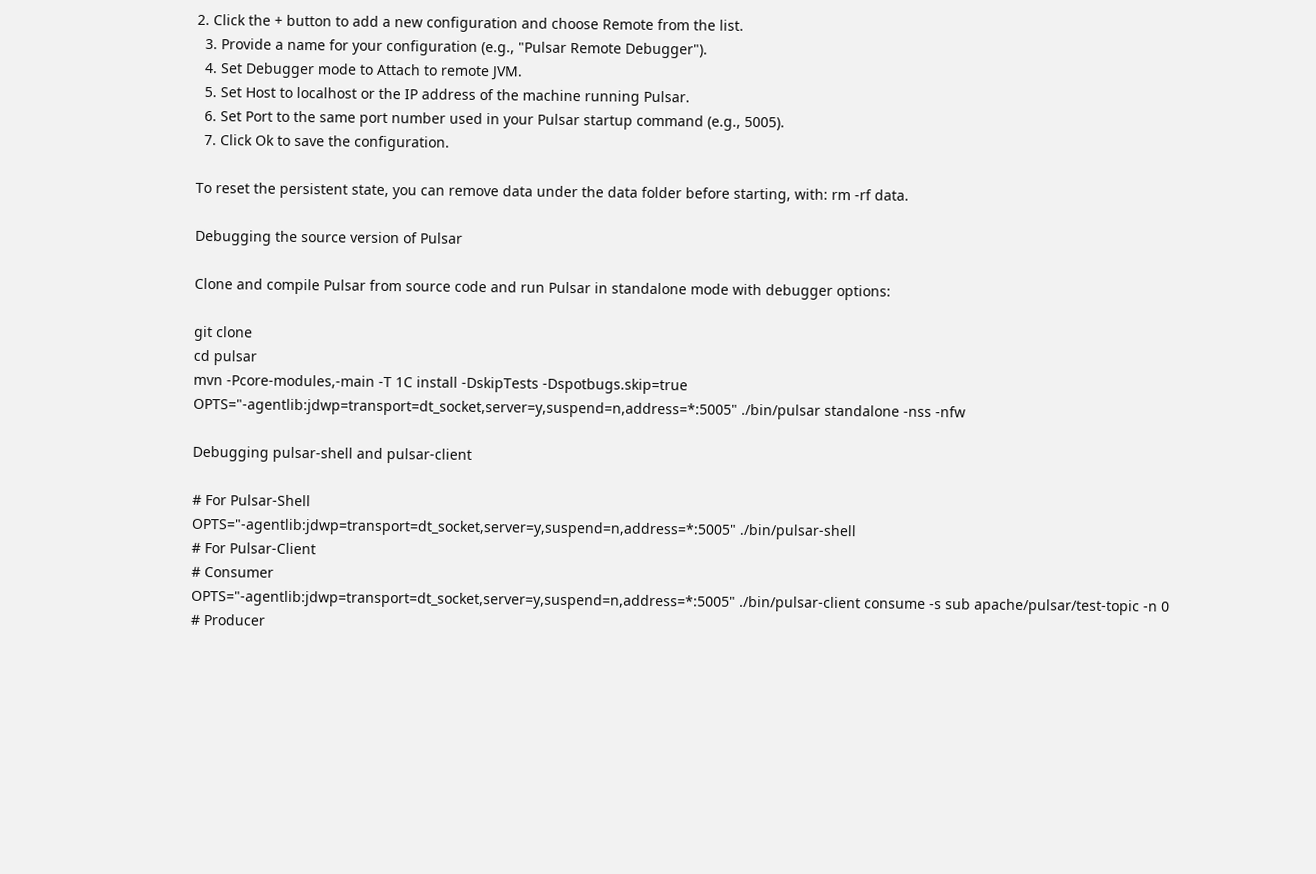2. Click the + button to add a new configuration and choose Remote from the list.
  3. Provide a name for your configuration (e.g., "Pulsar Remote Debugger").
  4. Set Debugger mode to Attach to remote JVM.
  5. Set Host to localhost or the IP address of the machine running Pulsar.
  6. Set Port to the same port number used in your Pulsar startup command (e.g., 5005).
  7. Click Ok to save the configuration.

To reset the persistent state, you can remove data under the data folder before starting, with: rm -rf data.

Debugging the source version of Pulsar

Clone and compile Pulsar from source code and run Pulsar in standalone mode with debugger options:

git clone
cd pulsar
mvn -Pcore-modules,-main -T 1C install -DskipTests -Dspotbugs.skip=true
OPTS="-agentlib:jdwp=transport=dt_socket,server=y,suspend=n,address=*:5005" ./bin/pulsar standalone -nss -nfw

Debugging pulsar-shell and pulsar-client

# For Pulsar-Shell
OPTS="-agentlib:jdwp=transport=dt_socket,server=y,suspend=n,address=*:5005" ./bin/pulsar-shell
# For Pulsar-Client
# Consumer
OPTS="-agentlib:jdwp=transport=dt_socket,server=y,suspend=n,address=*:5005" ./bin/pulsar-client consume -s sub apache/pulsar/test-topic -n 0
# Producer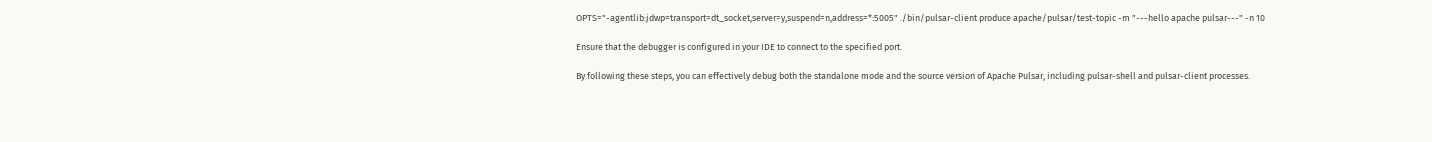OPTS="-agentlib:jdwp=transport=dt_socket,server=y,suspend=n,address=*:5005" ./bin/pulsar-client produce apache/pulsar/test-topic -m "---hello apache pulsar---" -n 10

Ensure that the debugger is configured in your IDE to connect to the specified port.

By following these steps, you can effectively debug both the standalone mode and the source version of Apache Pulsar, including pulsar-shell and pulsar-client processes.